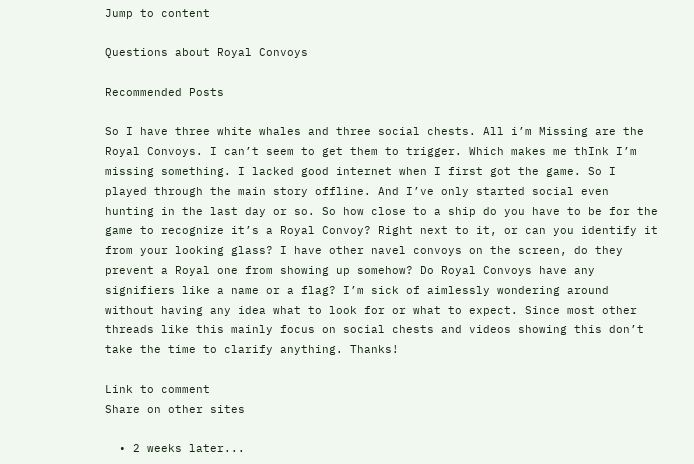Jump to content

Questions about Royal Convoys

Recommended Posts

So I have three white whales and three social chests. All i’m Missing are the Royal Convoys. I can’t seem to get them to trigger. Which makes me thInk I’m missing something. I lacked good internet when I first got the game. So I played through the main story offline. And I’ve only started social even hunting in the last day or so. So how close to a ship do you have to be for the game to recognize it’s a Royal Convoy? Right next to it, or can you identify it from your looking glass? I have other navel convoys on the screen, do they prevent a Royal one from showing up somehow? Do Royal Convoys have any signifiers like a name or a flag? I’m sick of aimlessly wondering around without having any idea what to look for or what to expect. Since most other threads like this mainly focus on social chests and videos showing this don’t take the time to clarify anything. Thanks!

Link to comment
Share on other sites

  • 2 weeks later...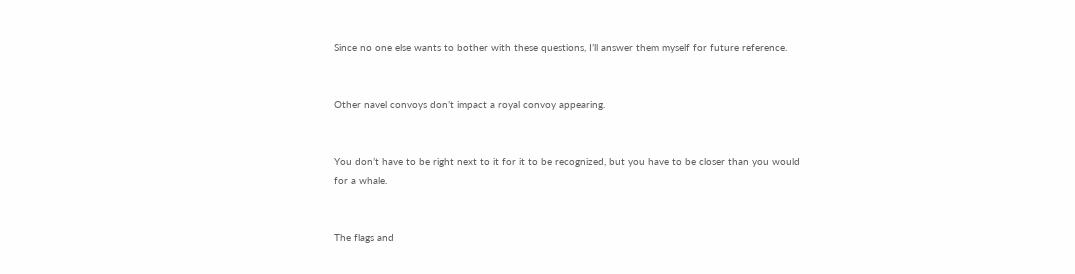Since no one else wants to bother with these questions, I’ll answer them myself for future reference.


Other navel convoys don’t impact a royal convoy appearing.


You don’t have to be right next to it for it to be recognized, but you have to be closer than you would for a whale.


The flags and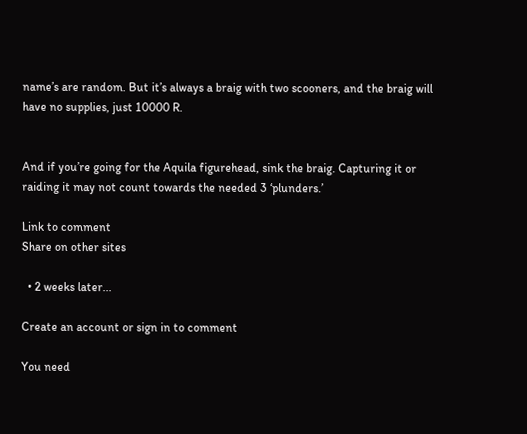name’s are random. But it’s always a braig with two scooners, and the braig will have no supplies, just 10000 R.


And if you’re going for the Aquila figurehead, sink the braig. Capturing it or raiding it may not count towards the needed 3 ‘plunders.’

Link to comment
Share on other sites

  • 2 weeks later...

Create an account or sign in to comment

You need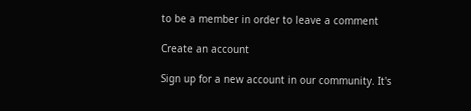to be a member in order to leave a comment

Create an account

Sign up for a new account in our community. It's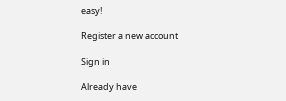easy!

Register a new account

Sign in

Already have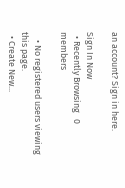an account? Sign in here.

Sign In Now
  • Recently Browsing   0 members

    • No registered users viewing this page.
  • Create New...